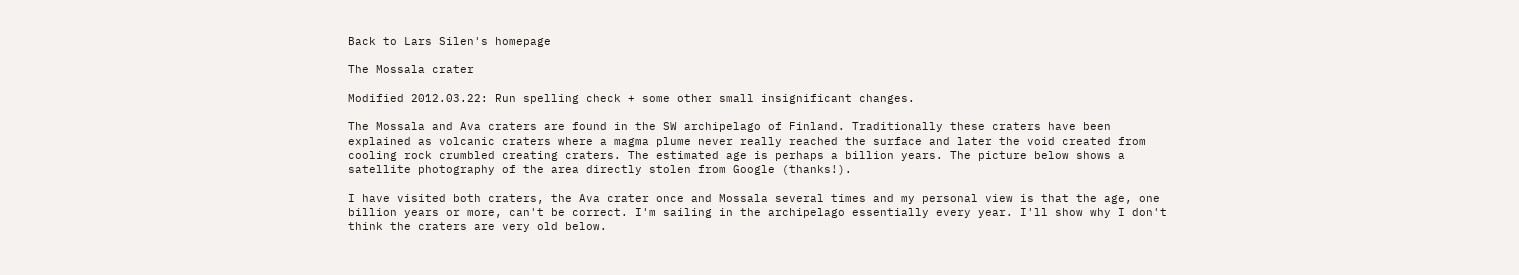Back to Lars Silen's homepage

The Mossala crater

Modified 2012.03.22: Run spelling check + some other small insignificant changes.

The Mossala and Ava craters are found in the SW archipelago of Finland. Traditionally these craters have been explained as volcanic craters where a magma plume never really reached the surface and later the void created from cooling rock crumbled creating craters. The estimated age is perhaps a billion years. The picture below shows a satellite photography of the area directly stolen from Google (thanks!).

I have visited both craters, the Ava crater once and Mossala several times and my personal view is that the age, one billion years or more, can't be correct. I'm sailing in the archipelago essentially every year. I'll show why I don't think the craters are very old below.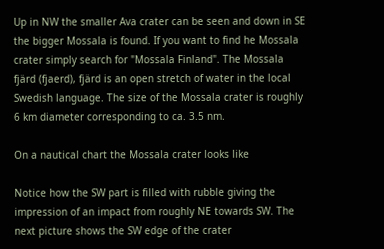Up in NW the smaller Ava crater can be seen and down in SE the bigger Mossala is found. If you want to find he Mossala crater simply search for "Mossala Finland". The Mossala fjärd (fjaerd), fjärd is an open stretch of water in the local Swedish language. The size of the Mossala crater is roughly 6 km diameter corresponding to ca. 3.5 nm.

On a nautical chart the Mossala crater looks like

Notice how the SW part is filled with rubble giving the impression of an impact from roughly NE towards SW. The next picture shows the SW edge of the crater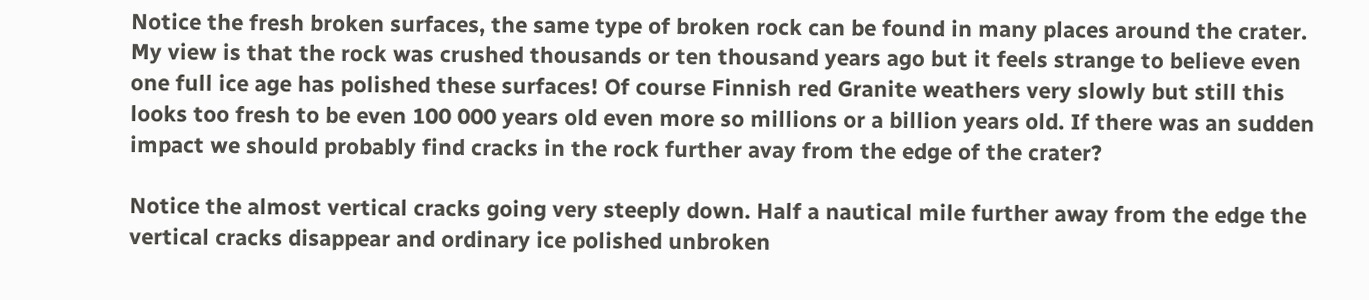Notice the fresh broken surfaces, the same type of broken rock can be found in many places around the crater. My view is that the rock was crushed thousands or ten thousand years ago but it feels strange to believe even one full ice age has polished these surfaces! Of course Finnish red Granite weathers very slowly but still this looks too fresh to be even 100 000 years old even more so millions or a billion years old. If there was an sudden impact we should probably find cracks in the rock further avay from the edge of the crater?

Notice the almost vertical cracks going very steeply down. Half a nautical mile further away from the edge the vertical cracks disappear and ordinary ice polished unbroken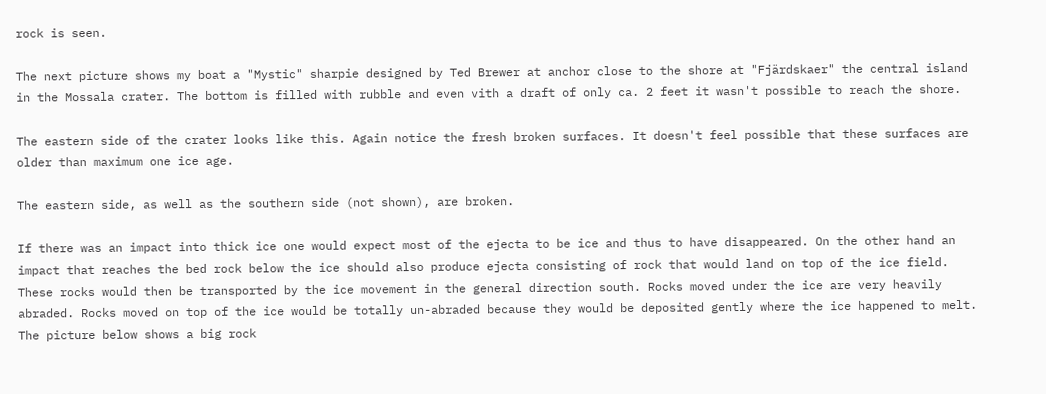rock is seen.

The next picture shows my boat a "Mystic" sharpie designed by Ted Brewer at anchor close to the shore at "Fjärdskaer" the central island in the Mossala crater. The bottom is filled with rubble and even vith a draft of only ca. 2 feet it wasn't possible to reach the shore.

The eastern side of the crater looks like this. Again notice the fresh broken surfaces. It doesn't feel possible that these surfaces are older than maximum one ice age.

The eastern side, as well as the southern side (not shown), are broken.

If there was an impact into thick ice one would expect most of the ejecta to be ice and thus to have disappeared. On the other hand an impact that reaches the bed rock below the ice should also produce ejecta consisting of rock that would land on top of the ice field. These rocks would then be transported by the ice movement in the general direction south. Rocks moved under the ice are very heavily abraded. Rocks moved on top of the ice would be totally un-abraded because they would be deposited gently where the ice happened to melt. The picture below shows a big rock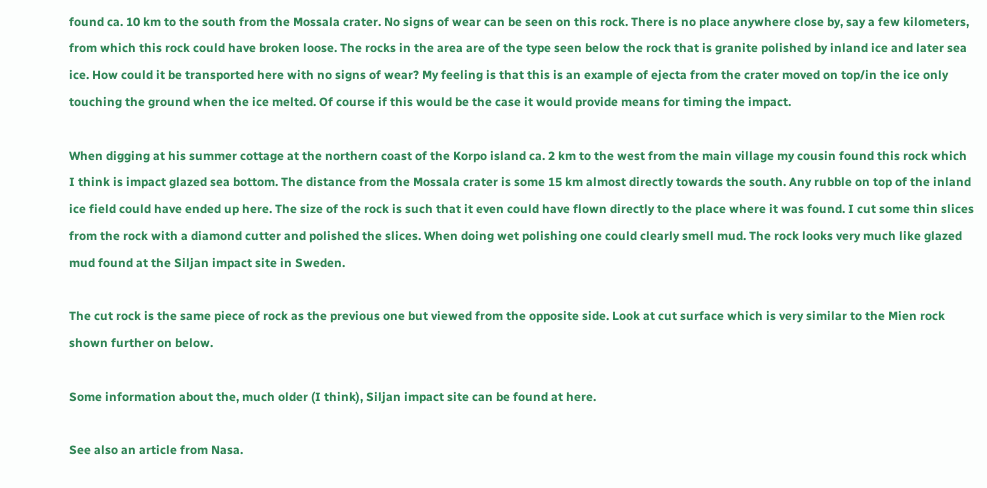found ca. 10 km to the south from the Mossala crater. No signs of wear can be seen on this rock. There is no place anywhere close by, say a few kilometers, from which this rock could have broken loose. The rocks in the area are of the type seen below the rock that is granite polished by inland ice and later sea ice. How could it be transported here with no signs of wear? My feeling is that this is an example of ejecta from the crater moved on top/in the ice only touching the ground when the ice melted. Of course if this would be the case it would provide means for timing the impact.

When digging at his summer cottage at the northern coast of the Korpo island ca. 2 km to the west from the main village my cousin found this rock which I think is impact glazed sea bottom. The distance from the Mossala crater is some 15 km almost directly towards the south. Any rubble on top of the inland ice field could have ended up here. The size of the rock is such that it even could have flown directly to the place where it was found. I cut some thin slices from the rock with a diamond cutter and polished the slices. When doing wet polishing one could clearly smell mud. The rock looks very much like glazed mud found at the Siljan impact site in Sweden.

The cut rock is the same piece of rock as the previous one but viewed from the opposite side. Look at cut surface which is very similar to the Mien rock shown further on below.

Some information about the, much older (I think), Siljan impact site can be found at here.

See also an article from Nasa.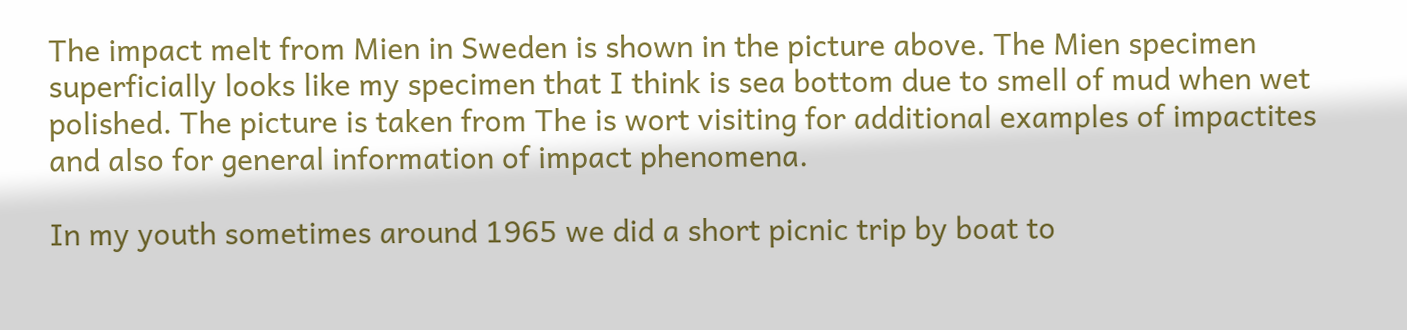The impact melt from Mien in Sweden is shown in the picture above. The Mien specimen superficially looks like my specimen that I think is sea bottom due to smell of mud when wet polished. The picture is taken from The is wort visiting for additional examples of impactites and also for general information of impact phenomena.

In my youth sometimes around 1965 we did a short picnic trip by boat to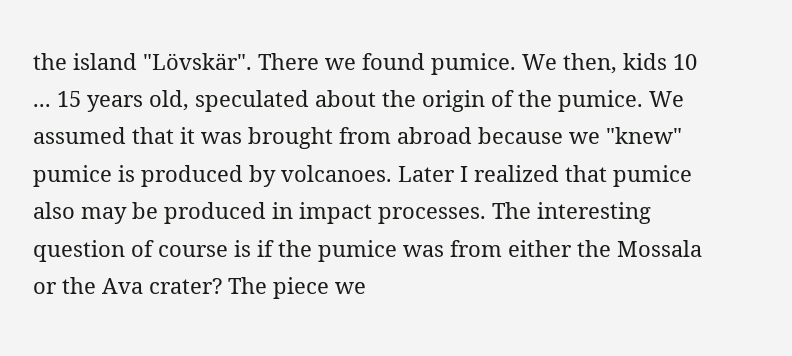the island "Lövskär". There we found pumice. We then, kids 10 ... 15 years old, speculated about the origin of the pumice. We assumed that it was brought from abroad because we "knew" pumice is produced by volcanoes. Later I realized that pumice also may be produced in impact processes. The interesting question of course is if the pumice was from either the Mossala or the Ava crater? The piece we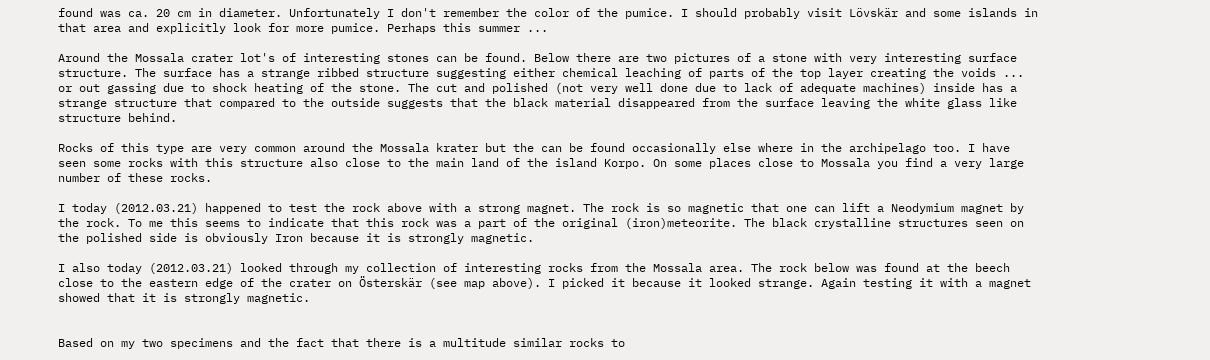found was ca. 20 cm in diameter. Unfortunately I don't remember the color of the pumice. I should probably visit Lövskär and some islands in that area and explicitly look for more pumice. Perhaps this summer ...

Around the Mossala crater lot's of interesting stones can be found. Below there are two pictures of a stone with very interesting surface structure. The surface has a strange ribbed structure suggesting either chemical leaching of parts of the top layer creating the voids ... or out gassing due to shock heating of the stone. The cut and polished (not very well done due to lack of adequate machines) inside has a strange structure that compared to the outside suggests that the black material disappeared from the surface leaving the white glass like structure behind.

Rocks of this type are very common around the Mossala krater but the can be found occasionally else where in the archipelago too. I have seen some rocks with this structure also close to the main land of the island Korpo. On some places close to Mossala you find a very large number of these rocks.

I today (2012.03.21) happened to test the rock above with a strong magnet. The rock is so magnetic that one can lift a Neodymium magnet by the rock. To me this seems to indicate that this rock was a part of the original (iron)meteorite. The black crystalline structures seen on the polished side is obviously Iron because it is strongly magnetic.

I also today (2012.03.21) looked through my collection of interesting rocks from the Mossala area. The rock below was found at the beech close to the eastern edge of the crater on Österskär (see map above). I picked it because it looked strange. Again testing it with a magnet showed that it is strongly magnetic.


Based on my two specimens and the fact that there is a multitude similar rocks to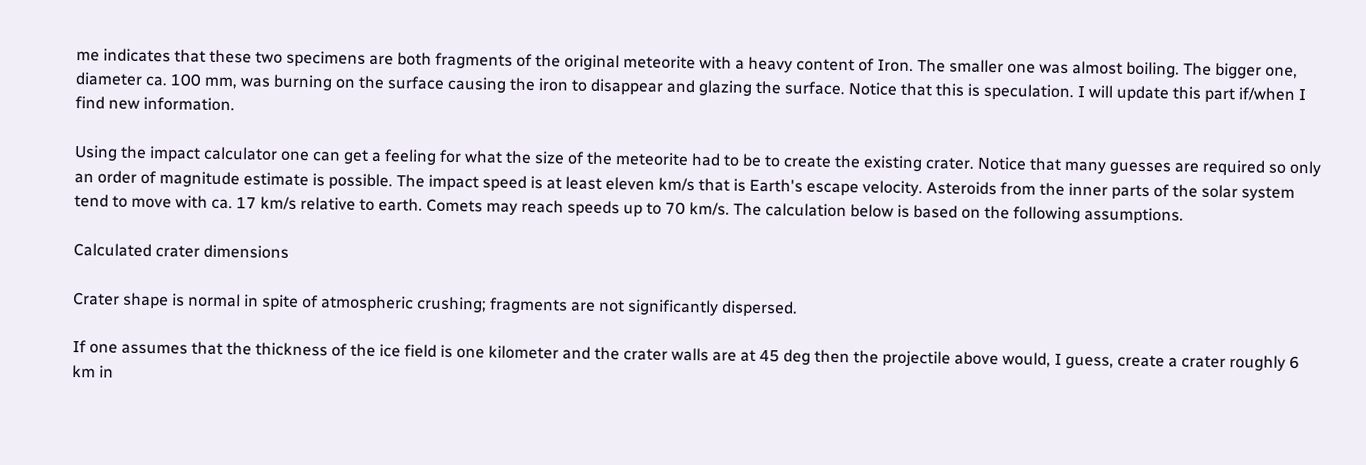me indicates that these two specimens are both fragments of the original meteorite with a heavy content of Iron. The smaller one was almost boiling. The bigger one, diameter ca. 100 mm, was burning on the surface causing the iron to disappear and glazing the surface. Notice that this is speculation. I will update this part if/when I find new information.

Using the impact calculator one can get a feeling for what the size of the meteorite had to be to create the existing crater. Notice that many guesses are required so only an order of magnitude estimate is possible. The impact speed is at least eleven km/s that is Earth's escape velocity. Asteroids from the inner parts of the solar system tend to move with ca. 17 km/s relative to earth. Comets may reach speeds up to 70 km/s. The calculation below is based on the following assumptions.

Calculated crater dimensions

Crater shape is normal in spite of atmospheric crushing; fragments are not significantly dispersed.

If one assumes that the thickness of the ice field is one kilometer and the crater walls are at 45 deg then the projectile above would, I guess, create a crater roughly 6 km in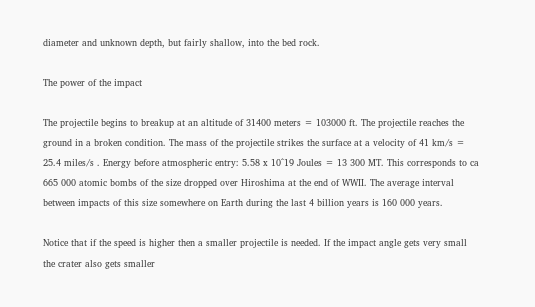diameter and unknown depth, but fairly shallow, into the bed rock.

The power of the impact

The projectile begins to breakup at an altitude of 31400 meters = 103000 ft. The projectile reaches the ground in a broken condition. The mass of the projectile strikes the surface at a velocity of 41 km/s = 25.4 miles/s . Energy before atmospheric entry: 5.58 x 10^19 Joules = 13 300 MT. This corresponds to ca 665 000 atomic bombs of the size dropped over Hiroshima at the end of WWII. The average interval between impacts of this size somewhere on Earth during the last 4 billion years is 160 000 years.

Notice that if the speed is higher then a smaller projectile is needed. If the impact angle gets very small the crater also gets smaller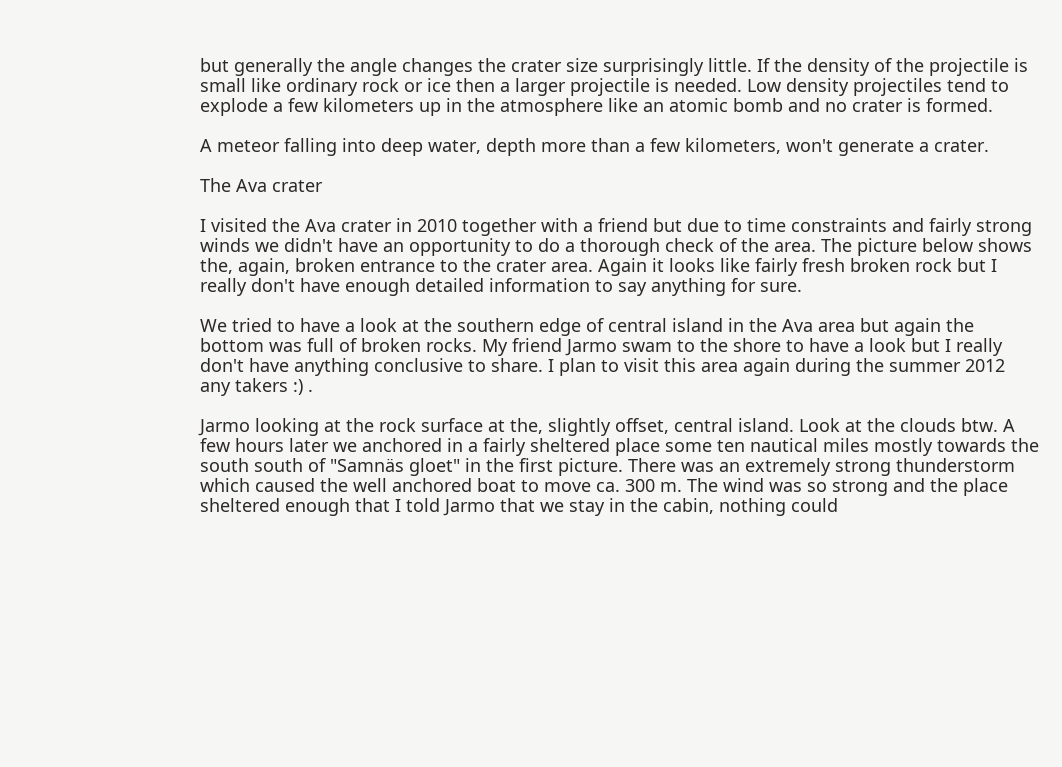but generally the angle changes the crater size surprisingly little. If the density of the projectile is small like ordinary rock or ice then a larger projectile is needed. Low density projectiles tend to explode a few kilometers up in the atmosphere like an atomic bomb and no crater is formed.

A meteor falling into deep water, depth more than a few kilometers, won't generate a crater.

The Ava crater

I visited the Ava crater in 2010 together with a friend but due to time constraints and fairly strong winds we didn't have an opportunity to do a thorough check of the area. The picture below shows the, again, broken entrance to the crater area. Again it looks like fairly fresh broken rock but I really don't have enough detailed information to say anything for sure.

We tried to have a look at the southern edge of central island in the Ava area but again the bottom was full of broken rocks. My friend Jarmo swam to the shore to have a look but I really don't have anything conclusive to share. I plan to visit this area again during the summer 2012 any takers :) .

Jarmo looking at the rock surface at the, slightly offset, central island. Look at the clouds btw. A few hours later we anchored in a fairly sheltered place some ten nautical miles mostly towards the south south of "Samnäs gloet" in the first picture. There was an extremely strong thunderstorm which caused the well anchored boat to move ca. 300 m. The wind was so strong and the place sheltered enough that I told Jarmo that we stay in the cabin, nothing could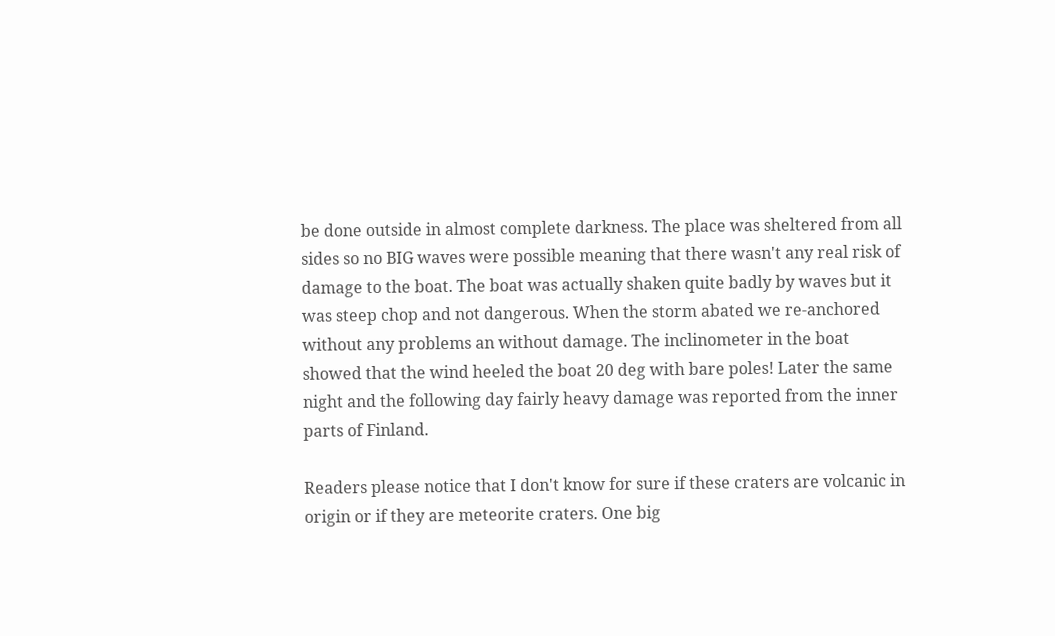be done outside in almost complete darkness. The place was sheltered from all sides so no BIG waves were possible meaning that there wasn't any real risk of damage to the boat. The boat was actually shaken quite badly by waves but it was steep chop and not dangerous. When the storm abated we re-anchored without any problems an without damage. The inclinometer in the boat showed that the wind heeled the boat 20 deg with bare poles! Later the same night and the following day fairly heavy damage was reported from the inner parts of Finland.

Readers please notice that I don't know for sure if these craters are volcanic in origin or if they are meteorite craters. One big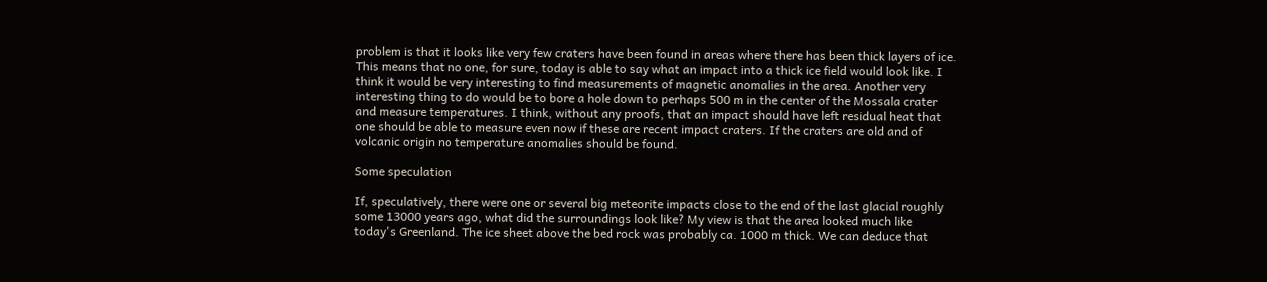problem is that it looks like very few craters have been found in areas where there has been thick layers of ice. This means that no one, for sure, today is able to say what an impact into a thick ice field would look like. I think it would be very interesting to find measurements of magnetic anomalies in the area. Another very interesting thing to do would be to bore a hole down to perhaps 500 m in the center of the Mossala crater and measure temperatures. I think, without any proofs, that an impact should have left residual heat that one should be able to measure even now if these are recent impact craters. If the craters are old and of volcanic origin no temperature anomalies should be found.

Some speculation

If, speculatively, there were one or several big meteorite impacts close to the end of the last glacial roughly some 13000 years ago, what did the surroundings look like? My view is that the area looked much like today's Greenland. The ice sheet above the bed rock was probably ca. 1000 m thick. We can deduce that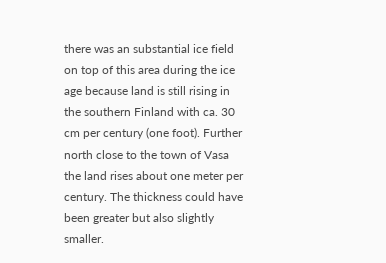there was an substantial ice field on top of this area during the ice age because land is still rising in the southern Finland with ca. 30 cm per century (one foot). Further north close to the town of Vasa the land rises about one meter per century. The thickness could have been greater but also slightly smaller.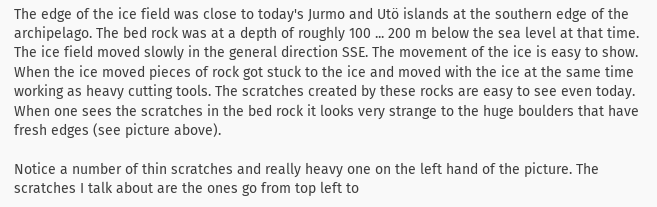The edge of the ice field was close to today's Jurmo and Utö islands at the southern edge of the archipelago. The bed rock was at a depth of roughly 100 ... 200 m below the sea level at that time. The ice field moved slowly in the general direction SSE. The movement of the ice is easy to show. When the ice moved pieces of rock got stuck to the ice and moved with the ice at the same time working as heavy cutting tools. The scratches created by these rocks are easy to see even today. When one sees the scratches in the bed rock it looks very strange to the huge boulders that have fresh edges (see picture above).

Notice a number of thin scratches and really heavy one on the left hand of the picture. The scratches I talk about are the ones go from top left to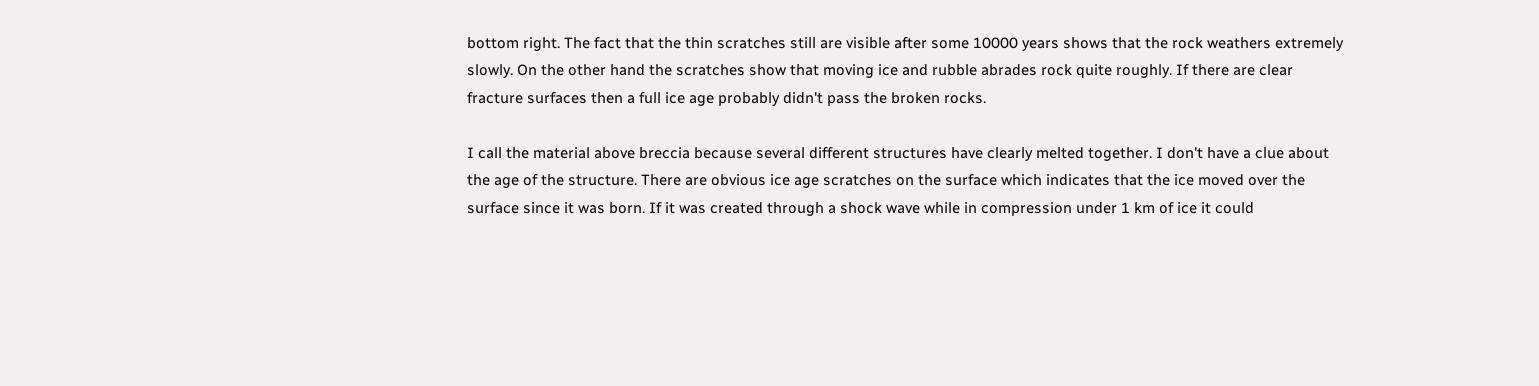bottom right. The fact that the thin scratches still are visible after some 10000 years shows that the rock weathers extremely slowly. On the other hand the scratches show that moving ice and rubble abrades rock quite roughly. If there are clear fracture surfaces then a full ice age probably didn't pass the broken rocks.

I call the material above breccia because several different structures have clearly melted together. I don't have a clue about the age of the structure. There are obvious ice age scratches on the surface which indicates that the ice moved over the surface since it was born. If it was created through a shock wave while in compression under 1 km of ice it could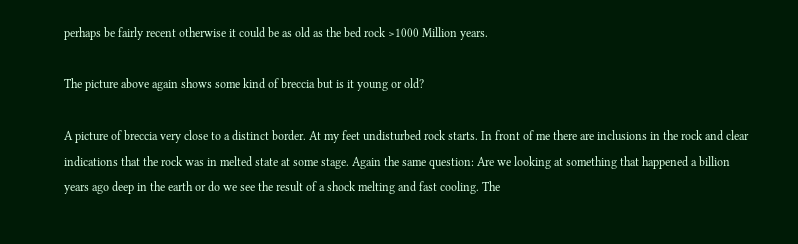perhaps be fairly recent otherwise it could be as old as the bed rock >1000 Million years.

The picture above again shows some kind of breccia but is it young or old?

A picture of breccia very close to a distinct border. At my feet undisturbed rock starts. In front of me there are inclusions in the rock and clear indications that the rock was in melted state at some stage. Again the same question: Are we looking at something that happened a billion years ago deep in the earth or do we see the result of a shock melting and fast cooling. The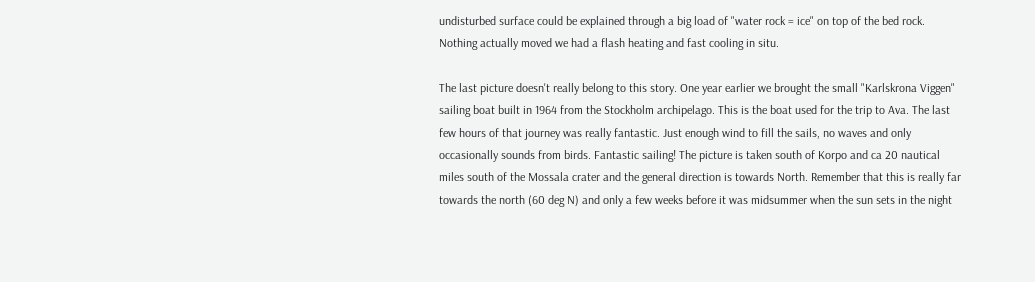undisturbed surface could be explained through a big load of "water rock = ice" on top of the bed rock. Nothing actually moved we had a flash heating and fast cooling in situ.

The last picture doesn't really belong to this story. One year earlier we brought the small "Karlskrona Viggen" sailing boat built in 1964 from the Stockholm archipelago. This is the boat used for the trip to Ava. The last few hours of that journey was really fantastic. Just enough wind to fill the sails, no waves and only occasionally sounds from birds. Fantastic sailing! The picture is taken south of Korpo and ca 20 nautical miles south of the Mossala crater and the general direction is towards North. Remember that this is really far towards the north (60 deg N) and only a few weeks before it was midsummer when the sun sets in the night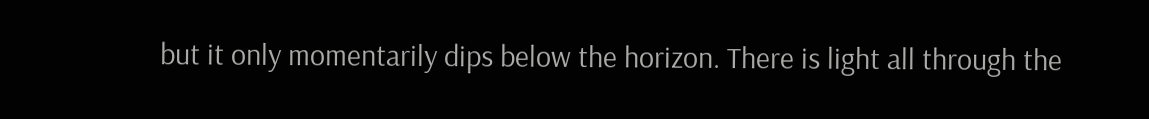but it only momentarily dips below the horizon. There is light all through the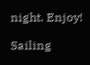night. Enjoy!

Sailing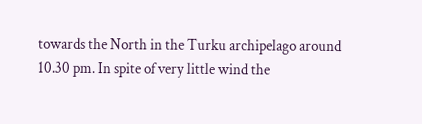towards the North in the Turku archipelago around 10.30 pm. In spite of very little wind the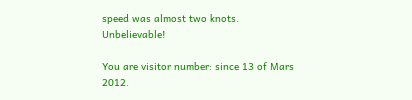speed was almost two knots. Unbelievable!

You are visitor number: since 13 of Mars 2012.